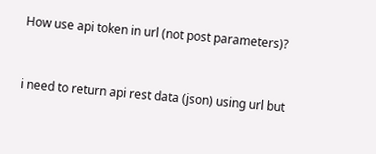How use api token in url (not post parameters)?


i need to return api rest data (json) using url but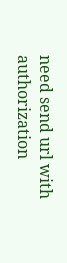need send url with authorization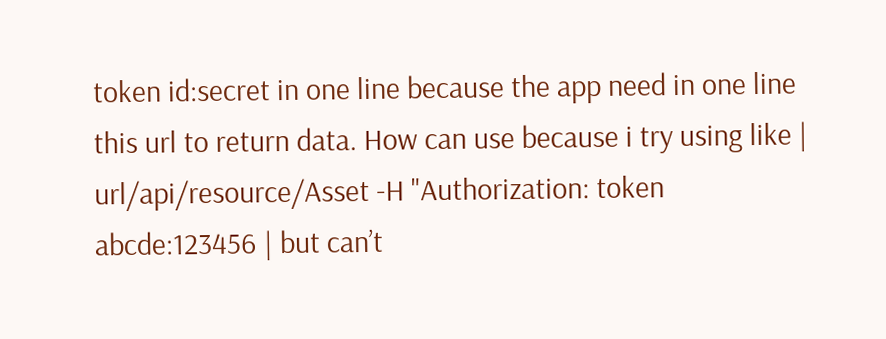token id:secret in one line because the app need in one line this url to return data. How can use because i try using like | url/api/resource/Asset -H "Authorization: token abcde:123456 | but can’t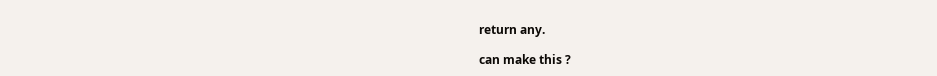return any.

can make this ?